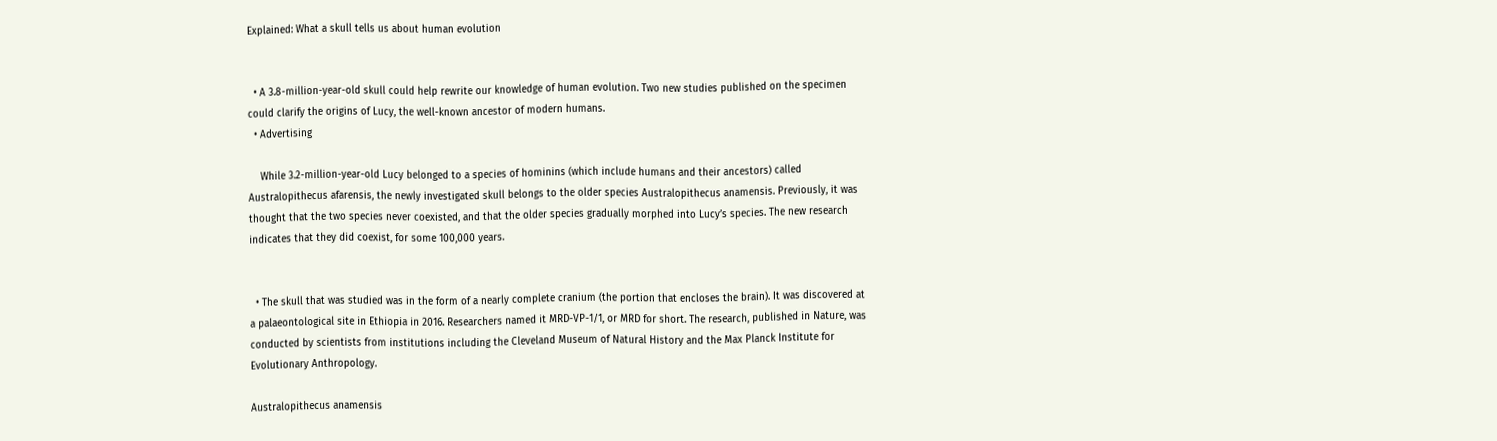Explained: What a skull tells us about human evolution


  • A 3.8-million-year-old skull could help rewrite our knowledge of human evolution. Two new studies published on the specimen could clarify the origins of Lucy, the well-known ancestor of modern humans.
  • Advertising

    While 3.2-million-year-old Lucy belonged to a species of hominins (which include humans and their ancestors) called Australopithecus afarensis, the newly investigated skull belongs to the older species Australopithecus anamensis. Previously, it was thought that the two species never coexisted, and that the older species gradually morphed into Lucy’s species. The new research indicates that they did coexist, for some 100,000 years.


  • The skull that was studied was in the form of a nearly complete cranium (the portion that encloses the brain). It was discovered at a palaeontological site in Ethiopia in 2016. Researchers named it MRD-VP-1/1, or MRD for short. The research, published in Nature, was conducted by scientists from institutions including the Cleveland Museum of Natural History and the Max Planck Institute for Evolutionary Anthropology.

Australopithecus anamensis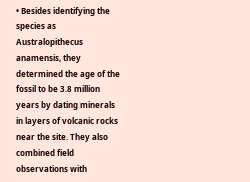• Besides identifying the species as Australopithecus anamensis, they determined the age of the fossil to be 3.8 million years by dating minerals in layers of volcanic rocks near the site. They also combined field observations with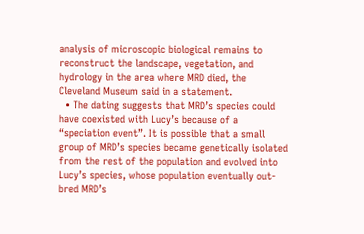analysis of microscopic biological remains to reconstruct the landscape, vegetation, and hydrology in the area where MRD died, the Cleveland Museum said in a statement.
  • The dating suggests that MRD’s species could have coexisted with Lucy’s because of a “speciation event”. It is possible that a small group of MRD’s species became genetically isolated from the rest of the population and evolved into Lucy’s species, whose population eventually out-bred MRD’s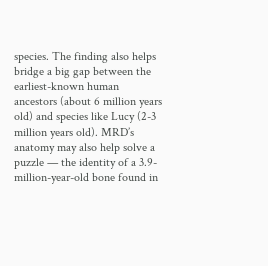species. The finding also helps bridge a big gap between the earliest-known human ancestors (about 6 million years old) and species like Lucy (2-3 million years old). MRD’s anatomy may also help solve a puzzle — the identity of a 3.9-million-year-old bone found in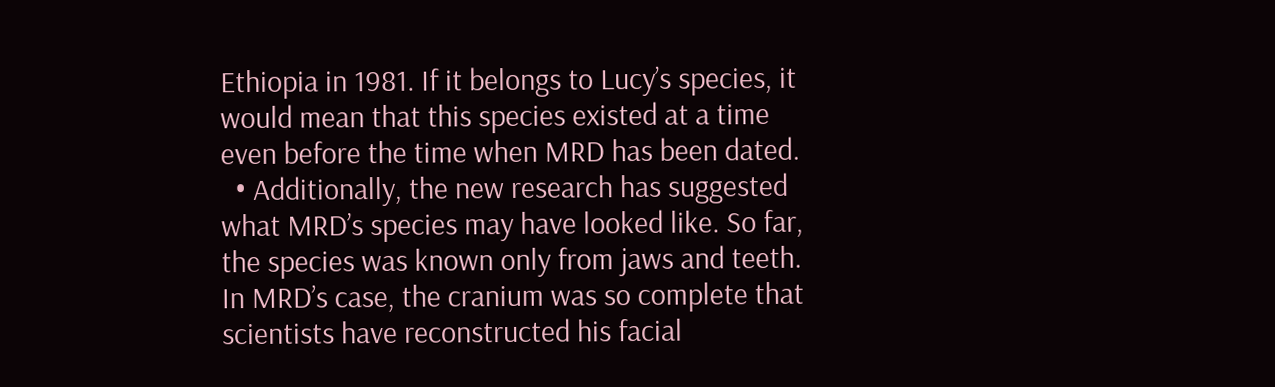Ethiopia in 1981. If it belongs to Lucy’s species, it would mean that this species existed at a time even before the time when MRD has been dated.
  • Additionally, the new research has suggested what MRD’s species may have looked like. So far, the species was known only from jaws and teeth. In MRD’s case, the cranium was so complete that scientists have reconstructed his facial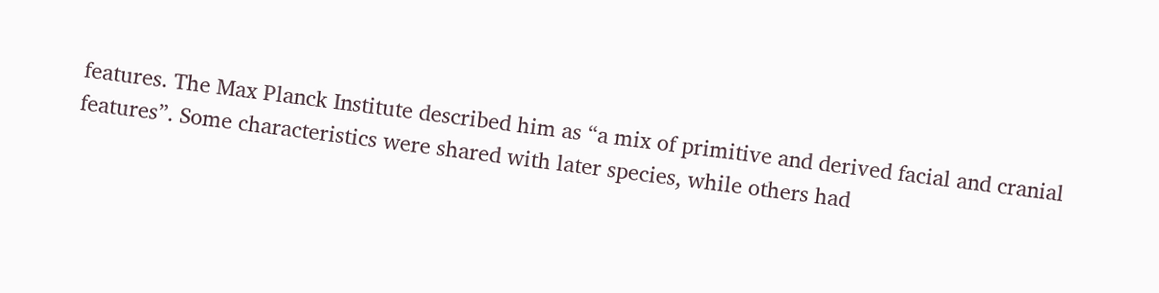features. The Max Planck Institute described him as “a mix of primitive and derived facial and cranial features”. Some characteristics were shared with later species, while others had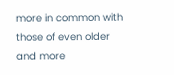more in common with those of even older and more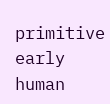primitive early human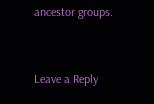ancestor groups.


Leave a Reply